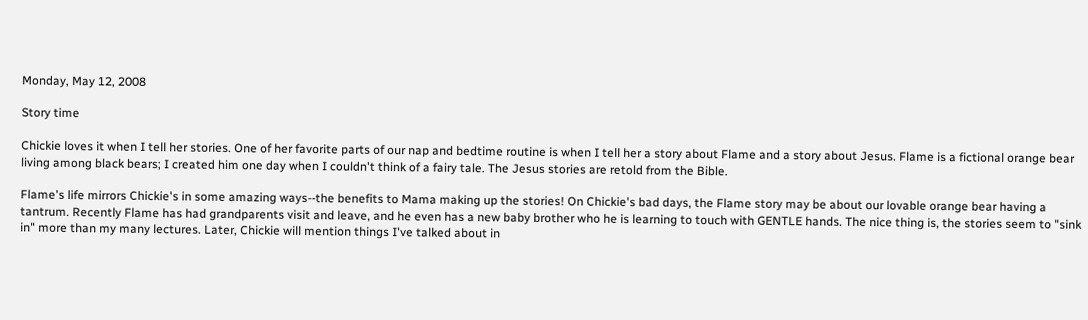Monday, May 12, 2008

Story time

Chickie loves it when I tell her stories. One of her favorite parts of our nap and bedtime routine is when I tell her a story about Flame and a story about Jesus. Flame is a fictional orange bear living among black bears; I created him one day when I couldn't think of a fairy tale. The Jesus stories are retold from the Bible.

Flame's life mirrors Chickie's in some amazing ways--the benefits to Mama making up the stories! On Chickie's bad days, the Flame story may be about our lovable orange bear having a tantrum. Recently Flame has had grandparents visit and leave, and he even has a new baby brother who he is learning to touch with GENTLE hands. The nice thing is, the stories seem to "sink in" more than my many lectures. Later, Chickie will mention things I've talked about in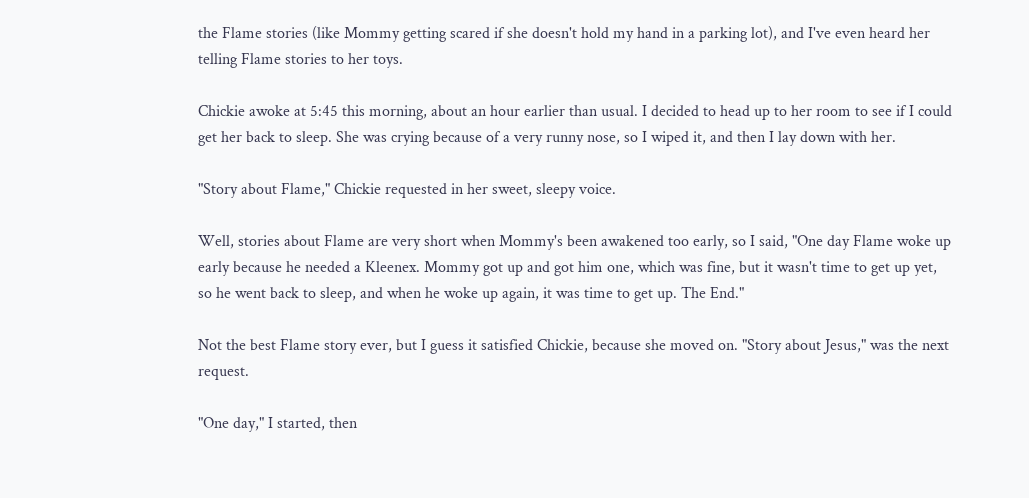the Flame stories (like Mommy getting scared if she doesn't hold my hand in a parking lot), and I've even heard her telling Flame stories to her toys.

Chickie awoke at 5:45 this morning, about an hour earlier than usual. I decided to head up to her room to see if I could get her back to sleep. She was crying because of a very runny nose, so I wiped it, and then I lay down with her.

"Story about Flame," Chickie requested in her sweet, sleepy voice.

Well, stories about Flame are very short when Mommy's been awakened too early, so I said, "One day Flame woke up early because he needed a Kleenex. Mommy got up and got him one, which was fine, but it wasn't time to get up yet, so he went back to sleep, and when he woke up again, it was time to get up. The End."

Not the best Flame story ever, but I guess it satisfied Chickie, because she moved on. "Story about Jesus," was the next request.

"One day," I started, then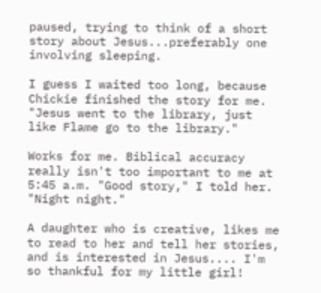paused, trying to think of a short story about Jesus...preferably one involving sleeping.

I guess I waited too long, because Chickie finished the story for me. "Jesus went to the library, just like Flame go to the library."

Works for me. Biblical accuracy really isn't too important to me at 5:45 a.m. "Good story," I told her. "Night night."

A daughter who is creative, likes me to read to her and tell her stories, and is interested in Jesus.... I'm so thankful for my little girl!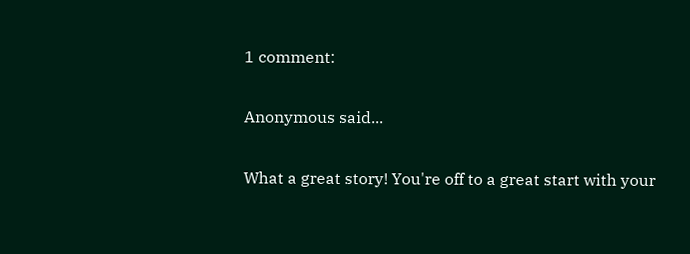1 comment:

Anonymous said...

What a great story! You're off to a great start with your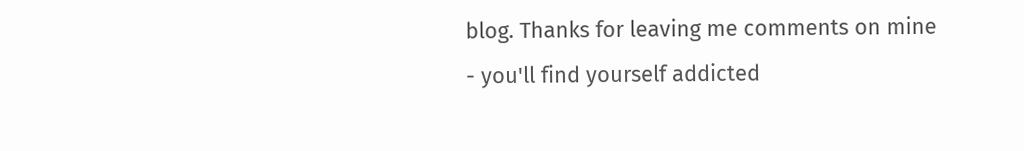blog. Thanks for leaving me comments on mine - you'll find yourself addicted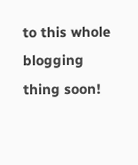to this whole blogging thing soon!